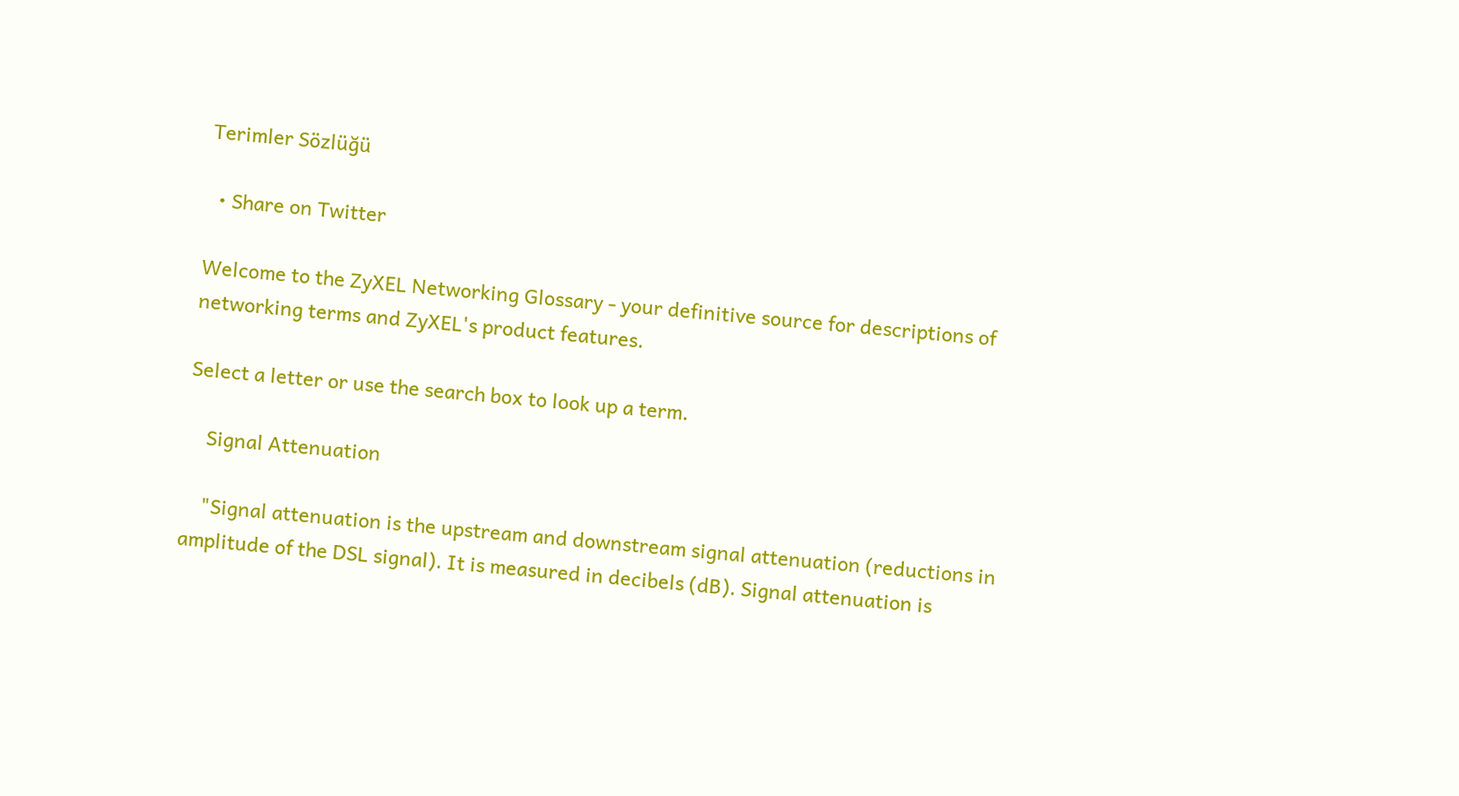Terimler Sözlüğü

  • Share on Twitter

Welcome to the ZyXEL Networking Glossary - your definitive source for descriptions of networking terms and ZyXEL's product features.

Select a letter or use the search box to look up a term.

    Signal Attenuation

    "Signal attenuation is the upstream and downstream signal attenuation (reductions in amplitude of the DSL signal). It is measured in decibels (dB). Signal attenuation is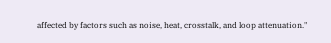affected by factors such as noise, heat, crosstalk, and loop attenuation."